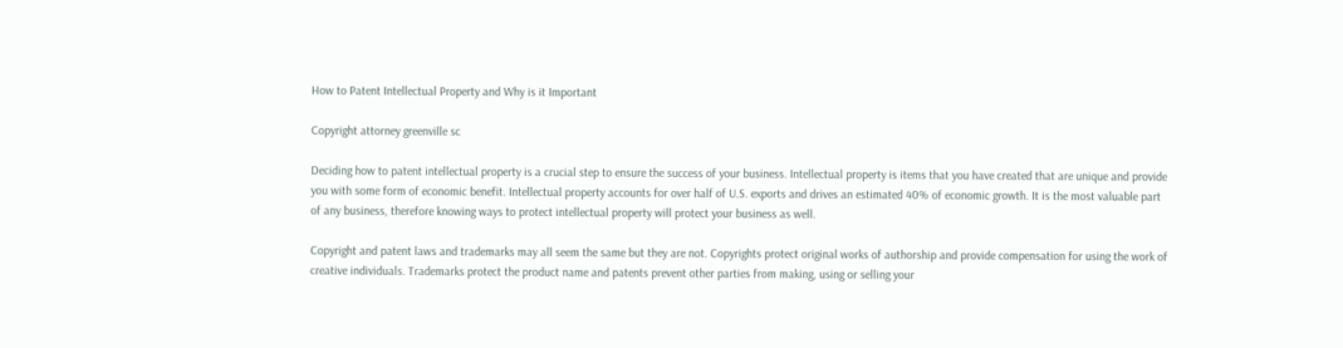How to Patent Intellectual Property and Why is it Important

Copyright attorney greenville sc

Deciding how to patent intellectual property is a crucial step to ensure the success of your business. Intellectual property is items that you have created that are unique and provide you with some form of economic benefit. Intellectual property accounts for over half of U.S. exports and drives an estimated 40% of economic growth. It is the most valuable part of any business, therefore knowing ways to protect intellectual property will protect your business as well.

Copyright and patent laws and trademarks may all seem the same but they are not. Copyrights protect original works of authorship and provide compensation for using the work of creative individuals. Trademarks protect the product name and patents prevent other parties from making, using or selling your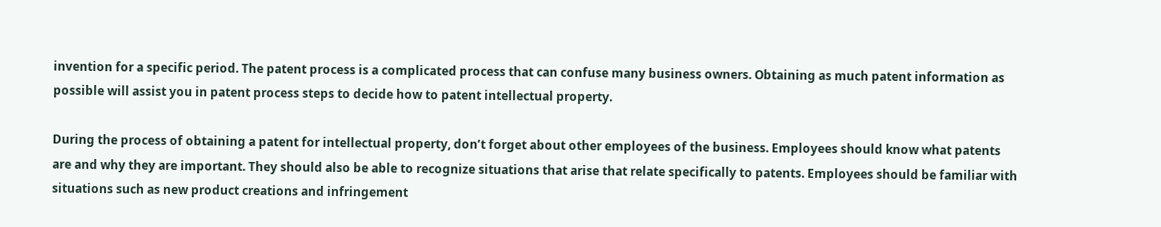invention for a specific period. The patent process is a complicated process that can confuse many business owners. Obtaining as much patent information as possible will assist you in patent process steps to decide how to patent intellectual property.

During the process of obtaining a patent for intellectual property, don’t forget about other employees of the business. Employees should know what patents are and why they are important. They should also be able to recognize situations that arise that relate specifically to patents. Employees should be familiar with situations such as new product creations and infringement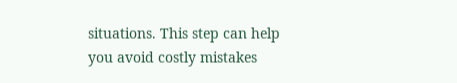situations. This step can help you avoid costly mistakes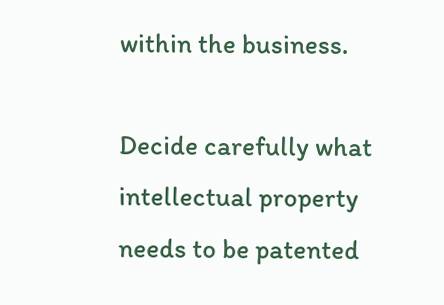within the business.

Decide carefully what intellectual property needs to be patented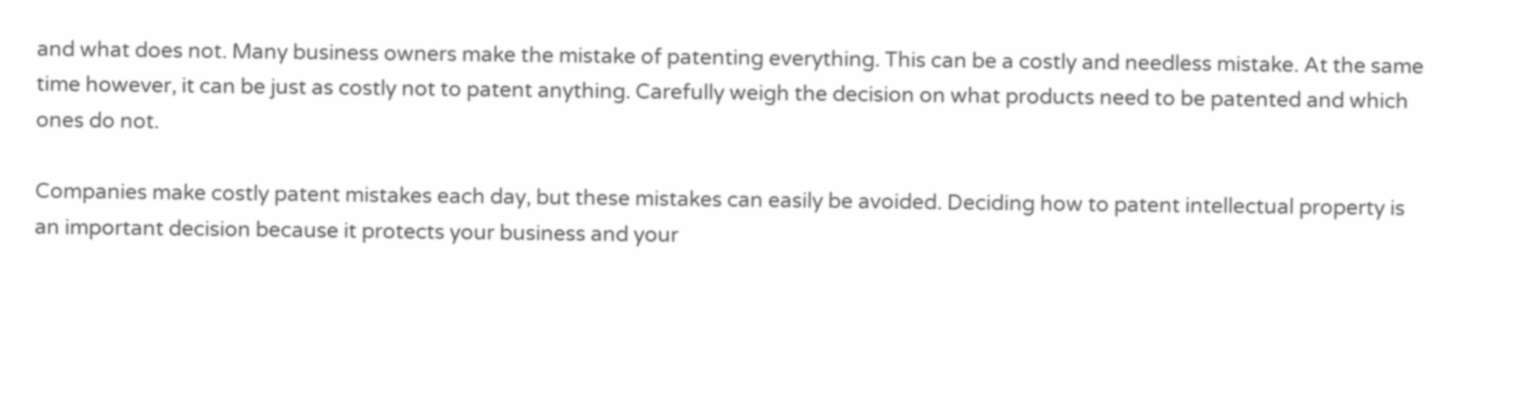and what does not. Many business owners make the mistake of patenting everything. This can be a costly and needless mistake. At the same time however, it can be just as costly not to patent anything. Carefully weigh the decision on what products need to be patented and which ones do not.

Companies make costly patent mistakes each day, but these mistakes can easily be avoided. Deciding how to patent intellectual property is an important decision because it protects your business and your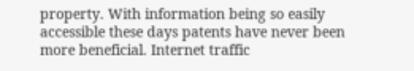property. With information being so easily accessible these days patents have never been more beneficial. Internet traffic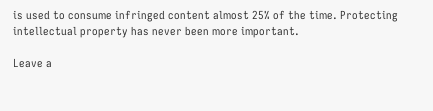is used to consume infringed content almost 25% of the time. Protecting intellectual property has never been more important.

Leave a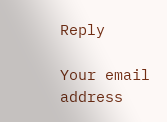Reply

Your email address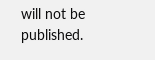will not be published.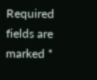Required fields are marked *